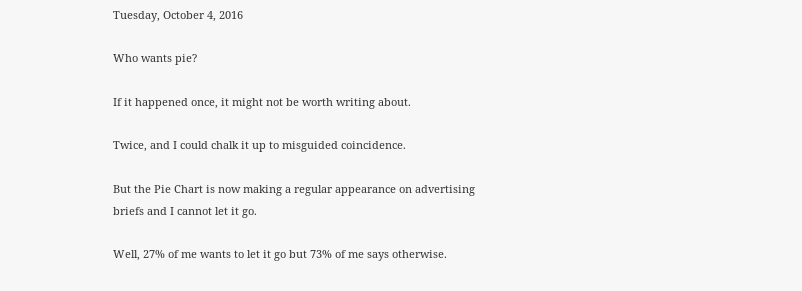Tuesday, October 4, 2016

Who wants pie?

If it happened once, it might not be worth writing about.

Twice, and I could chalk it up to misguided coincidence.

But the Pie Chart is now making a regular appearance on advertising briefs and I cannot let it go.

Well, 27% of me wants to let it go but 73% of me says otherwise.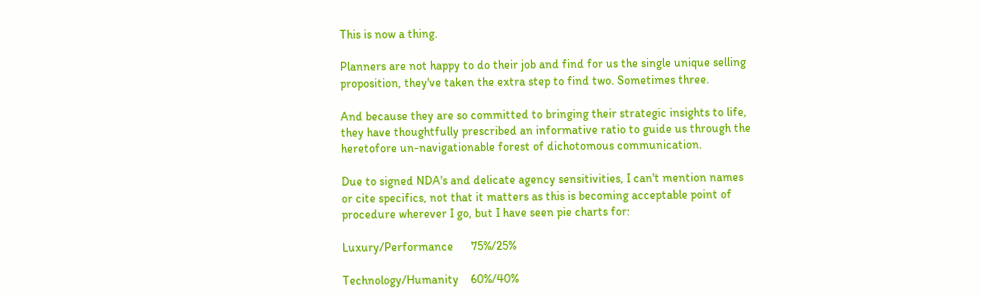This is now a thing.

Planners are not happy to do their job and find for us the single unique selling proposition, they've taken the extra step to find two. Sometimes three.

And because they are so committed to bringing their strategic insights to life, they have thoughtfully prescribed an informative ratio to guide us through the heretofore un-navigationable forest of dichotomous communication.

Due to signed NDA's and delicate agency sensitivities, I can't mention names or cite specifics, not that it matters as this is becoming acceptable point of procedure wherever I go, but I have seen pie charts for:

Luxury/Performance      75%/25%

Technology/Humanity    60%/40%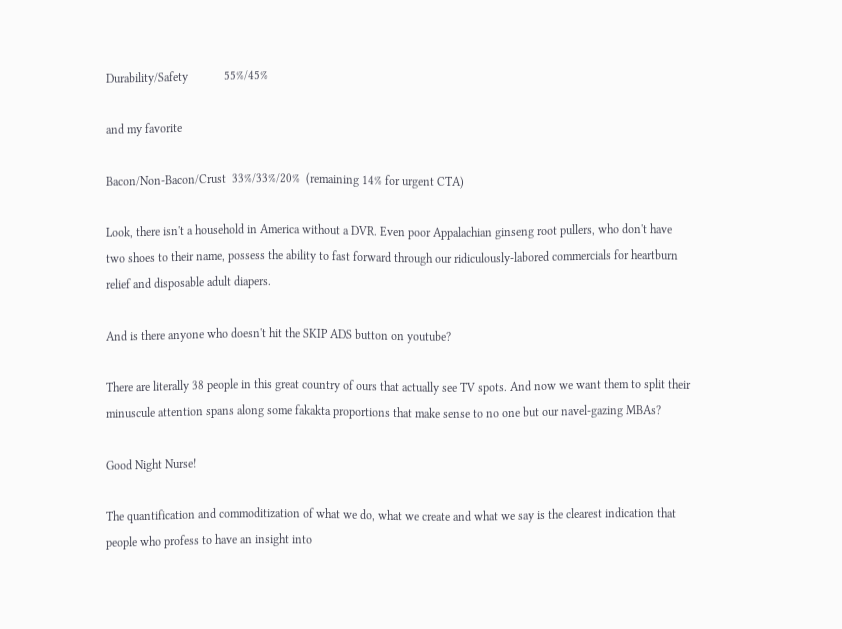Durability/Safety            55%/45%

and my favorite

Bacon/Non-Bacon/Crust  33%/33%/20%  (remaining 14% for urgent CTA)

Look, there isn't a household in America without a DVR. Even poor Appalachian ginseng root pullers, who don't have two shoes to their name, possess the ability to fast forward through our ridiculously-labored commercials for heartburn relief and disposable adult diapers.

And is there anyone who doesn't hit the SKIP ADS button on youtube?

There are literally 38 people in this great country of ours that actually see TV spots. And now we want them to split their minuscule attention spans along some fakakta proportions that make sense to no one but our navel-gazing MBAs?

Good Night Nurse!

The quantification and commoditization of what we do, what we create and what we say is the clearest indication that people who profess to have an insight into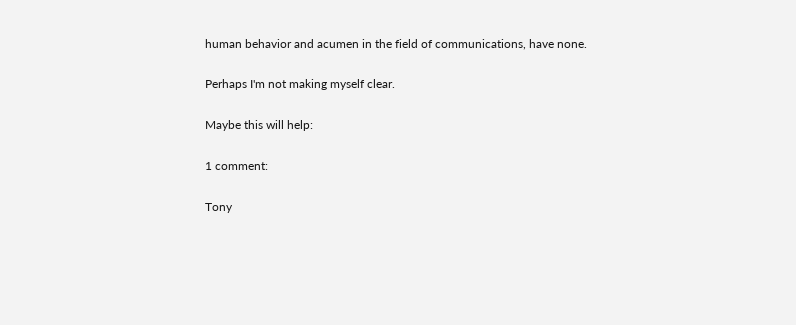human behavior and acumen in the field of communications, have none.

Perhaps I'm not making myself clear.

Maybe this will help:

1 comment:

Tony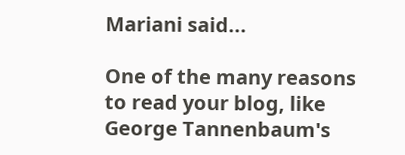Mariani said...

One of the many reasons to read your blog, like George Tannenbaum's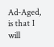Ad-Aged, is that I will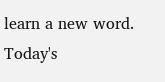learn a new word. Today's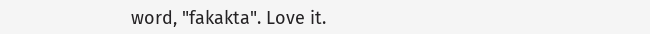word, "fakakta". Love it.